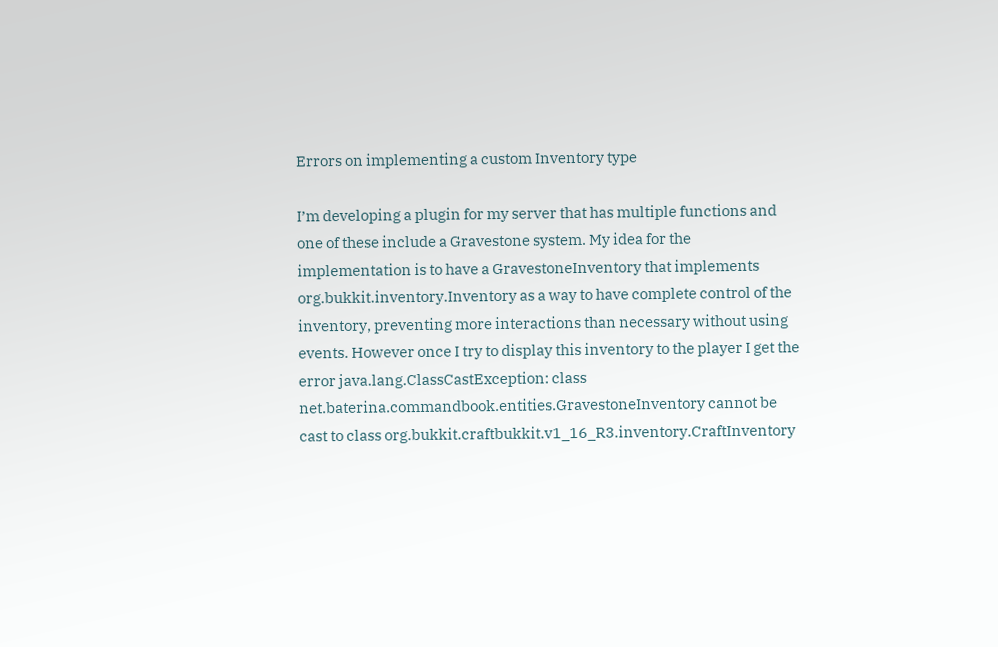Errors on implementing a custom Inventory type

I’m developing a plugin for my server that has multiple functions and one of these include a Gravestone system. My idea for the implementation is to have a GravestoneInventory that implements org.bukkit.inventory.Inventory as a way to have complete control of the inventory, preventing more interactions than necessary without using events. However once I try to display this inventory to the player I get the error java.lang.ClassCastException: class net.baterina.commandbook.entities.GravestoneInventory cannot be cast to class org.bukkit.craftbukkit.v1_16_R3.inventory.CraftInventory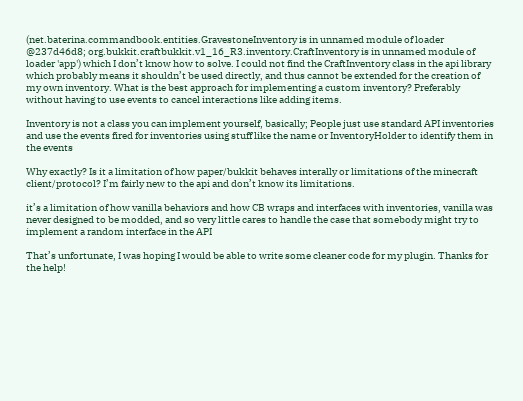(net.baterina.commandbook.entities.GravestoneInventory is in unnamed module of loader @237d46d8; org.bukkit.craftbukkit.v1_16_R3.inventory.CraftInventory is in unnamed module of loader 'app') which I don’t know how to solve. I could not find the CraftInventory class in the api library which probably means it shouldn’t be used directly, and thus cannot be extended for the creation of my own inventory. What is the best approach for implementing a custom inventory? Preferably without having to use events to cancel interactions like adding items.

Inventory is not a class you can implement yourself, basically; People just use standard API inventories and use the events fired for inventories using stuff like the name or InventoryHolder to identify them in the events

Why exactly? Is it a limitation of how paper/bukkit behaves interally or limitations of the minecraft client/protocol? I’m fairly new to the api and don’t know its limitations.

it’s a limitation of how vanilla behaviors and how CB wraps and interfaces with inventories, vanilla was never designed to be modded, and so very little cares to handle the case that somebody might try to implement a random interface in the API

That’s unfortunate, I was hoping I would be able to write some cleaner code for my plugin. Thanks for the help!